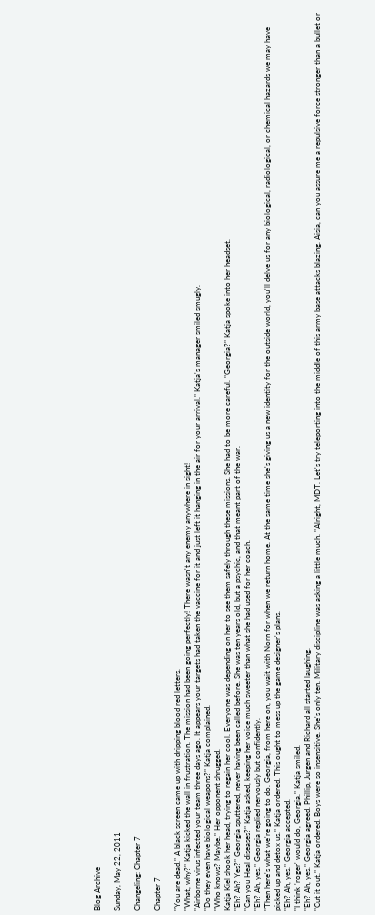Blog Archive

Sunday, May 22, 2011

Changeling: Chapter 7

Chapter 7

"You are dead." A black screen came up with dripping blood red letters.
"What, why?" Katja kicked the wall in frustration. The mission had been going perfectly! There wasn't any enemy anywhere in sight!
"Airborne virus infected your team three days ago. It appears your targets had taken the vaccine for it and just left it hanging in the air for your arrival." Katja's manager smiled smugly.
"Do they even have biological weapons?" Katja complained.
"Who knows? Maybe." Her opponent shrugged.
Katja Kiel shook her head, trying to regain her cool. Everyone was depending on her to see them safely through these missions. She had to be more careful. "Georgia?" Katja spoke into her headset.
"Eh? Ah? Yes?" Georgia sputtered, never having been called before. She was ten years old, but a psychic, and that meant part of the war.
"Can you Heal diseases?" Katja asked, keeping her voice much sweeter than what she had used for her coach.
"Eh? Ah, yes." Georgia replied nervously but confidently.
"Then here's what we're going to do. Georgia, from here on, you wait with Norn for when we return home. At the same time she's giving us a new identity for the outside world, you'll delve us for any biological, radiological, or chemical hazards we may have picked up and detox us." Katja ordered. This ought to mess up the game designer's plans.
"Eh? Ah, yes." Georgia accepted.
"I think 'roger' would do, Georgia." Katja smiled.
"Eh? Ah, yes." Georgia agreed. Phillip, Jurgen and Richard all started laughing.
"Cut it out." Katja ordered. Boys were so insensitive. She's only ten. Military discipline was asking a little much. "Alright, MDT. Let's try teleporting into the middle of this army base attacks blazing. Aisia, can you assure me a repulsive force stronger than a bullet or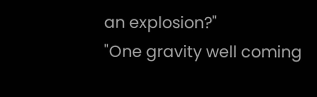an explosion?"
"One gravity well coming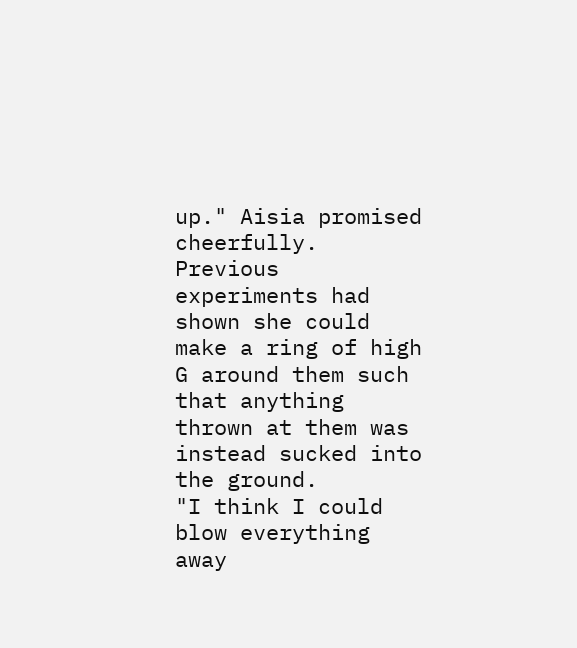up." Aisia promised cheerfully. Previous experiments had shown she could make a ring of high G around them such that anything thrown at them was instead sucked into the ground.
"I think I could blow everything away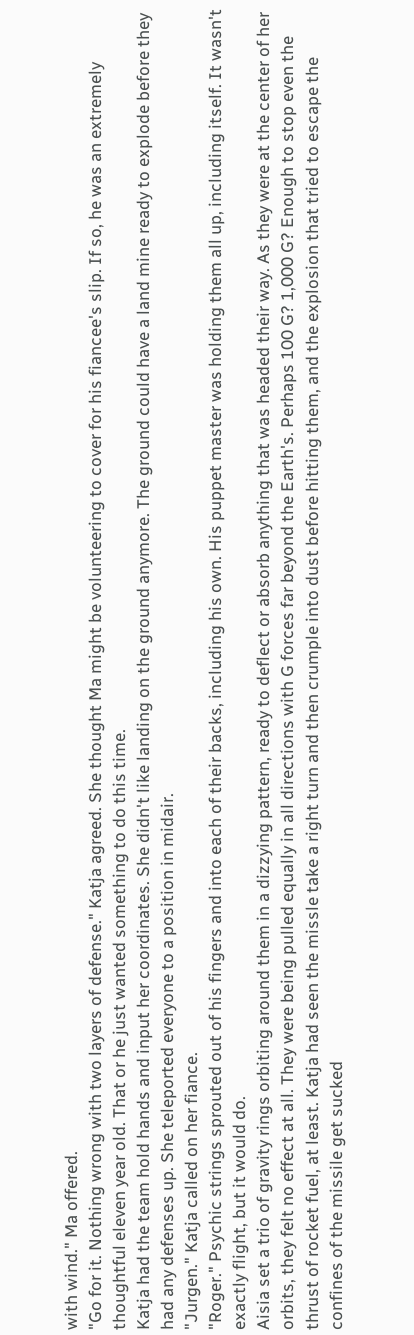with wind." Ma offered.
"Go for it. Nothing wrong with two layers of defense." Katja agreed. She thought Ma might be volunteering to cover for his fiancee's slip. If so, he was an extremely thoughtful eleven year old. That or he just wanted something to do this time.
Katja had the team hold hands and input her coordinates. She didn't like landing on the ground anymore. The ground could have a land mine ready to explode before they had any defenses up. She teleported everyone to a position in midair.
"Jurgen." Katja called on her fiance.
"Roger." Psychic strings sprouted out of his fingers and into each of their backs, including his own. His puppet master was holding them all up, including itself. It wasn't exactly flight, but it would do.
Aisia set a trio of gravity rings orbiting around them in a dizzying pattern, ready to deflect or absorb anything that was headed their way. As they were at the center of her orbits, they felt no effect at all. They were being pulled equally in all directions with G forces far beyond the Earth's. Perhaps 100 G? 1,000 G? Enough to stop even the thrust of rocket fuel, at least. Katja had seen the missle take a right turn and then crumple into dust before hitting them, and the explosion that tried to escape the confines of the missile get sucked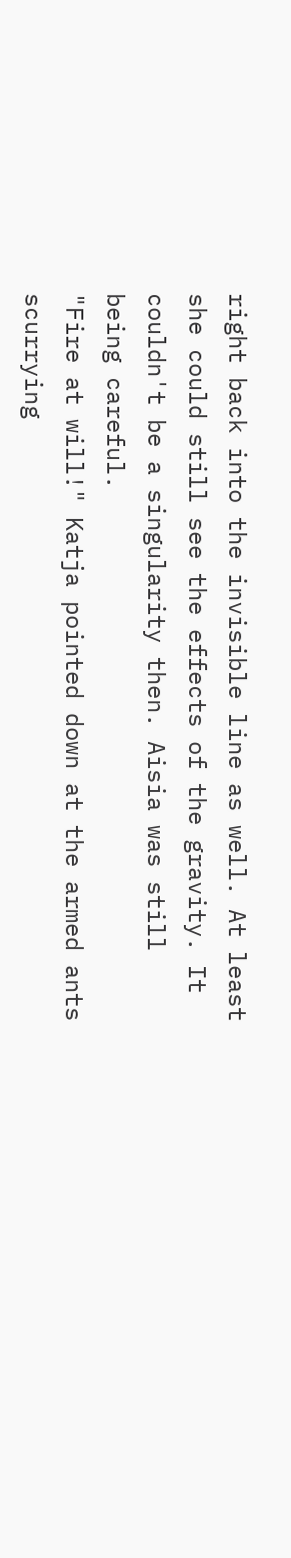right back into the invisible line as well. At least she could still see the effects of the gravity. It couldn't be a singularity then. Aisia was still being careful.
"Fire at will!" Katja pointed down at the armed ants scurrying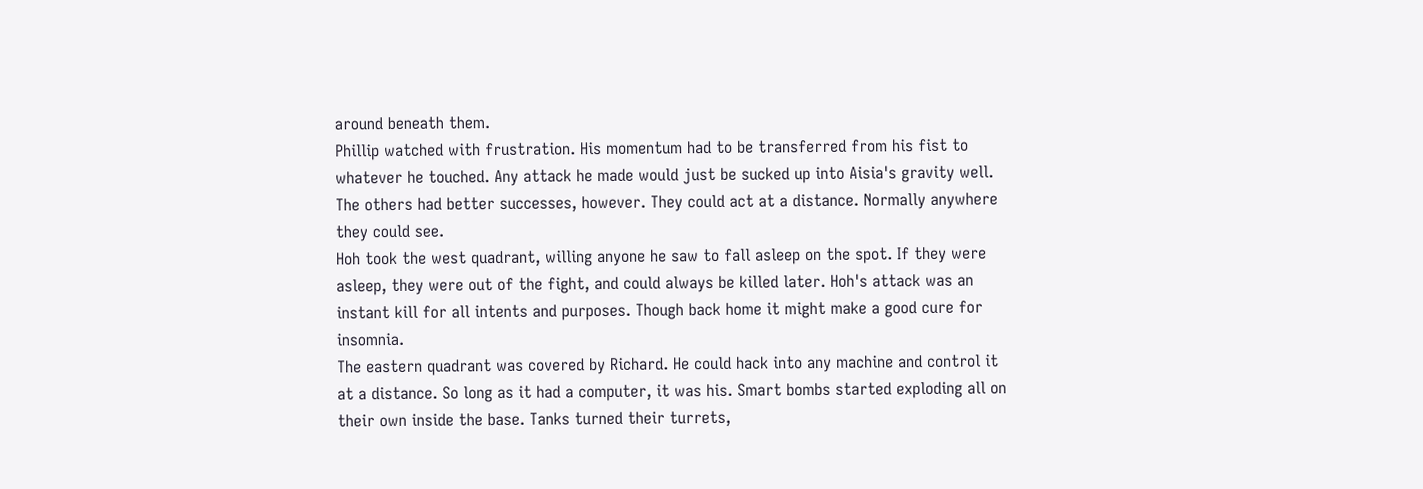around beneath them.
Phillip watched with frustration. His momentum had to be transferred from his fist to whatever he touched. Any attack he made would just be sucked up into Aisia's gravity well. The others had better successes, however. They could act at a distance. Normally anywhere they could see.
Hoh took the west quadrant, willing anyone he saw to fall asleep on the spot. If they were asleep, they were out of the fight, and could always be killed later. Hoh's attack was an instant kill for all intents and purposes. Though back home it might make a good cure for insomnia.
The eastern quadrant was covered by Richard. He could hack into any machine and control it at a distance. So long as it had a computer, it was his. Smart bombs started exploding all on their own inside the base. Tanks turned their turrets,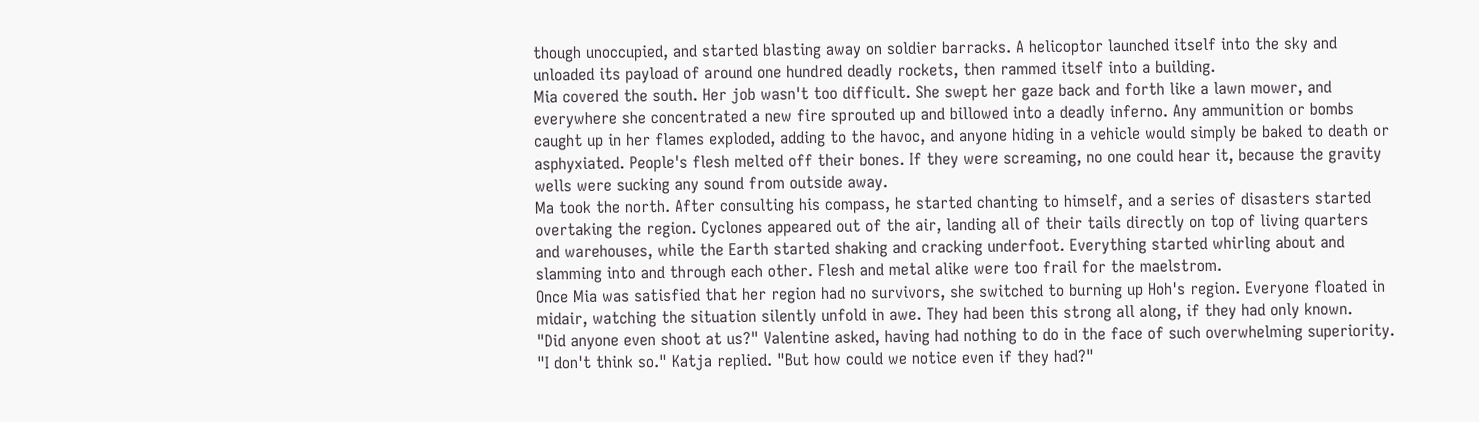though unoccupied, and started blasting away on soldier barracks. A helicoptor launched itself into the sky and unloaded its payload of around one hundred deadly rockets, then rammed itself into a building.
Mia covered the south. Her job wasn't too difficult. She swept her gaze back and forth like a lawn mower, and everywhere she concentrated a new fire sprouted up and billowed into a deadly inferno. Any ammunition or bombs caught up in her flames exploded, adding to the havoc, and anyone hiding in a vehicle would simply be baked to death or asphyxiated. People's flesh melted off their bones. If they were screaming, no one could hear it, because the gravity wells were sucking any sound from outside away.
Ma took the north. After consulting his compass, he started chanting to himself, and a series of disasters started overtaking the region. Cyclones appeared out of the air, landing all of their tails directly on top of living quarters and warehouses, while the Earth started shaking and cracking underfoot. Everything started whirling about and slamming into and through each other. Flesh and metal alike were too frail for the maelstrom.
Once Mia was satisfied that her region had no survivors, she switched to burning up Hoh's region. Everyone floated in midair, watching the situation silently unfold in awe. They had been this strong all along, if they had only known.
"Did anyone even shoot at us?" Valentine asked, having had nothing to do in the face of such overwhelming superiority.
"I don't think so." Katja replied. "But how could we notice even if they had?"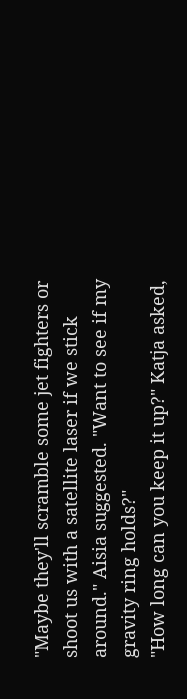"Maybe they'll scramble some jet fighters or shoot us with a satellite laser if we stick around." Aisia suggested. "Want to see if my gravity ring holds?"
"How long can you keep it up?" Katja asked,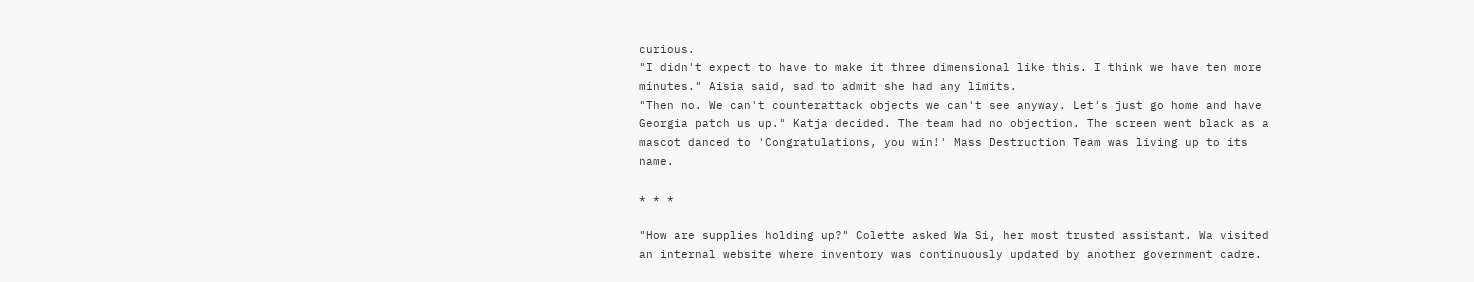curious.
"I didn't expect to have to make it three dimensional like this. I think we have ten more minutes." Aisia said, sad to admit she had any limits.
"Then no. We can't counterattack objects we can't see anyway. Let's just go home and have Georgia patch us up." Katja decided. The team had no objection. The screen went black as a mascot danced to 'Congratulations, you win!' Mass Destruction Team was living up to its name.

* * *

"How are supplies holding up?" Colette asked Wa Si, her most trusted assistant. Wa visited an internal website where inventory was continuously updated by another government cadre.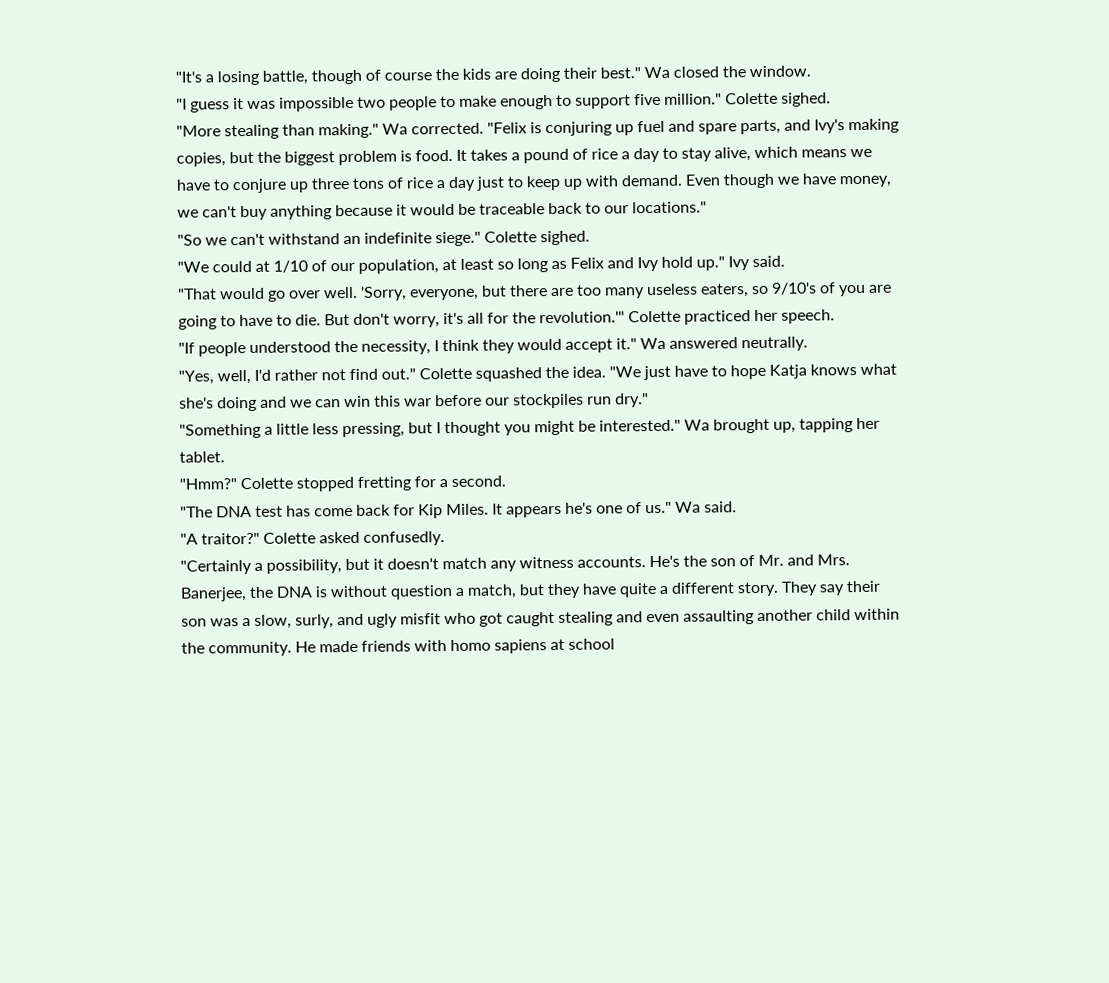"It's a losing battle, though of course the kids are doing their best." Wa closed the window.
"I guess it was impossible two people to make enough to support five million." Colette sighed.
"More stealing than making." Wa corrected. "Felix is conjuring up fuel and spare parts, and Ivy's making copies, but the biggest problem is food. It takes a pound of rice a day to stay alive, which means we have to conjure up three tons of rice a day just to keep up with demand. Even though we have money, we can't buy anything because it would be traceable back to our locations."
"So we can't withstand an indefinite siege." Colette sighed.
"We could at 1/10 of our population, at least so long as Felix and Ivy hold up." Ivy said.
"That would go over well. 'Sorry, everyone, but there are too many useless eaters, so 9/10's of you are going to have to die. But don't worry, it's all for the revolution.'" Colette practiced her speech.
"If people understood the necessity, I think they would accept it." Wa answered neutrally.
"Yes, well, I'd rather not find out." Colette squashed the idea. "We just have to hope Katja knows what she's doing and we can win this war before our stockpiles run dry."
"Something a little less pressing, but I thought you might be interested." Wa brought up, tapping her tablet.
"Hmm?" Colette stopped fretting for a second.
"The DNA test has come back for Kip Miles. It appears he's one of us." Wa said.
"A traitor?" Colette asked confusedly.
"Certainly a possibility, but it doesn't match any witness accounts. He's the son of Mr. and Mrs. Banerjee, the DNA is without question a match, but they have quite a different story. They say their son was a slow, surly, and ugly misfit who got caught stealing and even assaulting another child within the community. He made friends with homo sapiens at school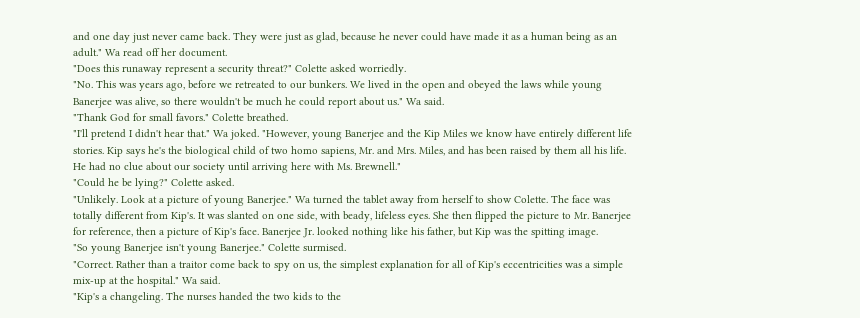and one day just never came back. They were just as glad, because he never could have made it as a human being as an adult." Wa read off her document.
"Does this runaway represent a security threat?" Colette asked worriedly.
"No. This was years ago, before we retreated to our bunkers. We lived in the open and obeyed the laws while young Banerjee was alive, so there wouldn't be much he could report about us." Wa said.
"Thank God for small favors." Colette breathed.
"I'll pretend I didn't hear that." Wa joked. "However, young Banerjee and the Kip Miles we know have entirely different life stories. Kip says he's the biological child of two homo sapiens, Mr. and Mrs. Miles, and has been raised by them all his life. He had no clue about our society until arriving here with Ms. Brewnell."
"Could he be lying?" Colette asked.
"Unlikely. Look at a picture of young Banerjee." Wa turned the tablet away from herself to show Colette. The face was totally different from Kip's. It was slanted on one side, with beady, lifeless eyes. She then flipped the picture to Mr. Banerjee for reference, then a picture of Kip's face. Banerjee Jr. looked nothing like his father, but Kip was the spitting image.
"So young Banerjee isn't young Banerjee." Colette surmised.
"Correct. Rather than a traitor come back to spy on us, the simplest explanation for all of Kip's eccentricities was a simple mix-up at the hospital." Wa said.
"Kip's a changeling. The nurses handed the two kids to the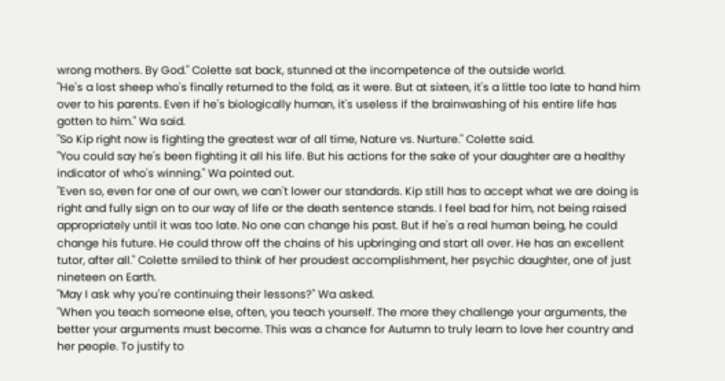wrong mothers. By God." Colette sat back, stunned at the incompetence of the outside world.
"He's a lost sheep who's finally returned to the fold, as it were. But at sixteen, it's a little too late to hand him over to his parents. Even if he's biologically human, it's useless if the brainwashing of his entire life has gotten to him." Wa said.
"So Kip right now is fighting the greatest war of all time, Nature vs. Nurture." Colette said.
"You could say he's been fighting it all his life. But his actions for the sake of your daughter are a healthy indicator of who's winning." Wa pointed out.
"Even so, even for one of our own, we can't lower our standards. Kip still has to accept what we are doing is right and fully sign on to our way of life or the death sentence stands. I feel bad for him, not being raised appropriately until it was too late. No one can change his past. But if he's a real human being, he could change his future. He could throw off the chains of his upbringing and start all over. He has an excellent tutor, after all." Colette smiled to think of her proudest accomplishment, her psychic daughter, one of just nineteen on Earth.
"May I ask why you're continuing their lessons?" Wa asked.
"When you teach someone else, often, you teach yourself. The more they challenge your arguments, the better your arguments must become. This was a chance for Autumn to truly learn to love her country and her people. To justify to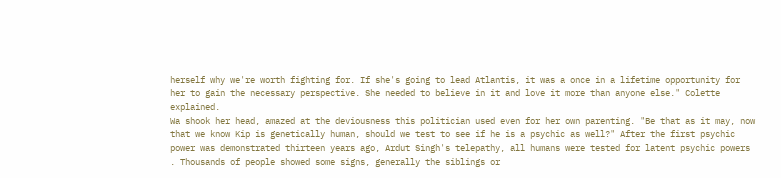herself why we're worth fighting for. If she's going to lead Atlantis, it was a once in a lifetime opportunity for her to gain the necessary perspective. She needed to believe in it and love it more than anyone else." Colette explained.
Wa shook her head, amazed at the deviousness this politician used even for her own parenting. "Be that as it may, now that we know Kip is genetically human, should we test to see if he is a psychic as well?" After the first psychic power was demonstrated thirteen years ago, Ardut Singh's telepathy, all humans were tested for latent psychic powers . Thousands of people showed some signs, generally the siblings or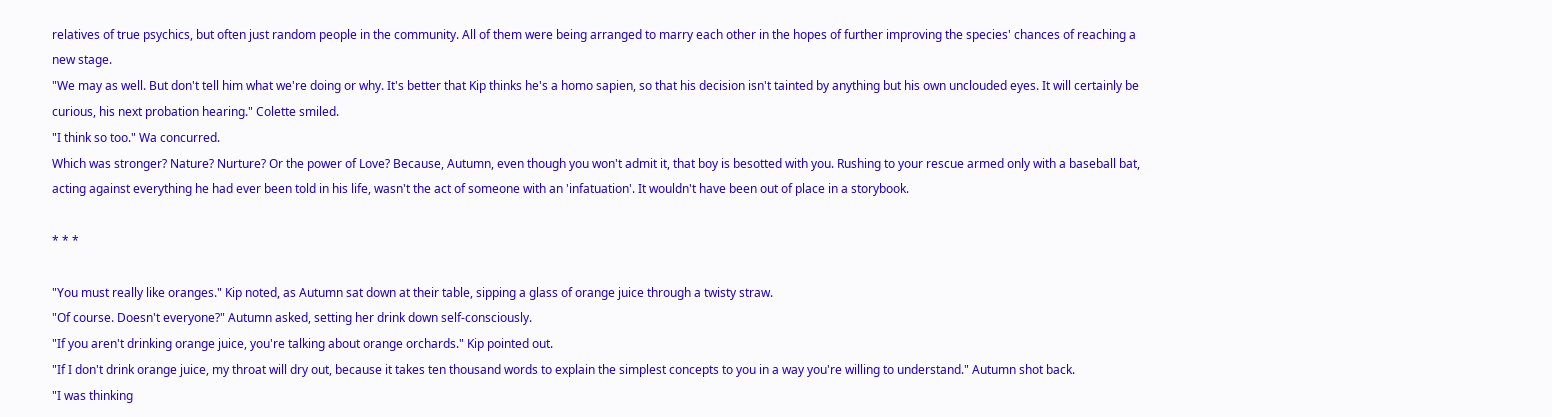relatives of true psychics, but often just random people in the community. All of them were being arranged to marry each other in the hopes of further improving the species' chances of reaching a new stage.
"We may as well. But don't tell him what we're doing or why. It's better that Kip thinks he's a homo sapien, so that his decision isn't tainted by anything but his own unclouded eyes. It will certainly be curious, his next probation hearing." Colette smiled.
"I think so too." Wa concurred.
Which was stronger? Nature? Nurture? Or the power of Love? Because, Autumn, even though you won't admit it, that boy is besotted with you. Rushing to your rescue armed only with a baseball bat, acting against everything he had ever been told in his life, wasn't the act of someone with an 'infatuation'. It wouldn't have been out of place in a storybook.

* * *

"You must really like oranges." Kip noted, as Autumn sat down at their table, sipping a glass of orange juice through a twisty straw.
"Of course. Doesn't everyone?" Autumn asked, setting her drink down self-consciously.
"If you aren't drinking orange juice, you're talking about orange orchards." Kip pointed out.
"If I don't drink orange juice, my throat will dry out, because it takes ten thousand words to explain the simplest concepts to you in a way you're willing to understand." Autumn shot back.
"I was thinking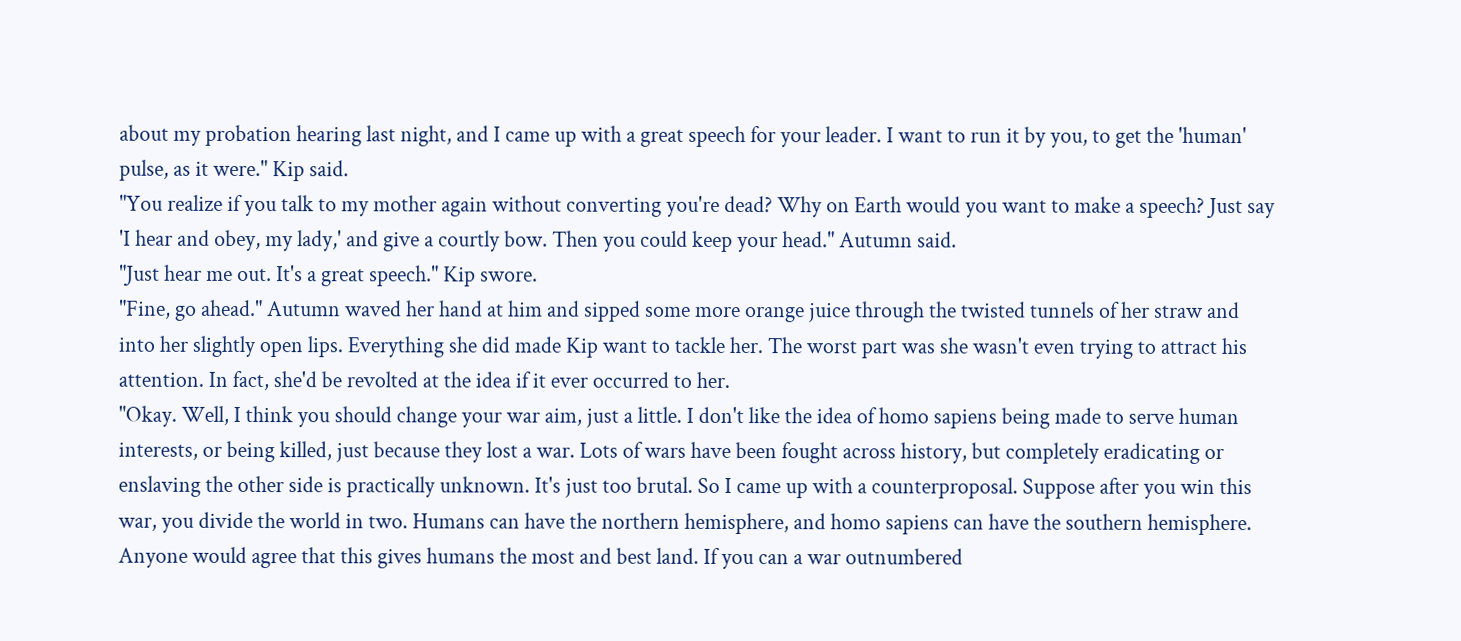about my probation hearing last night, and I came up with a great speech for your leader. I want to run it by you, to get the 'human' pulse, as it were." Kip said.
"You realize if you talk to my mother again without converting you're dead? Why on Earth would you want to make a speech? Just say 'I hear and obey, my lady,' and give a courtly bow. Then you could keep your head." Autumn said.
"Just hear me out. It's a great speech." Kip swore.
"Fine, go ahead." Autumn waved her hand at him and sipped some more orange juice through the twisted tunnels of her straw and into her slightly open lips. Everything she did made Kip want to tackle her. The worst part was she wasn't even trying to attract his attention. In fact, she'd be revolted at the idea if it ever occurred to her.
"Okay. Well, I think you should change your war aim, just a little. I don't like the idea of homo sapiens being made to serve human interests, or being killed, just because they lost a war. Lots of wars have been fought across history, but completely eradicating or enslaving the other side is practically unknown. It's just too brutal. So I came up with a counterproposal. Suppose after you win this war, you divide the world in two. Humans can have the northern hemisphere, and homo sapiens can have the southern hemisphere. Anyone would agree that this gives humans the most and best land. If you can a war outnumbered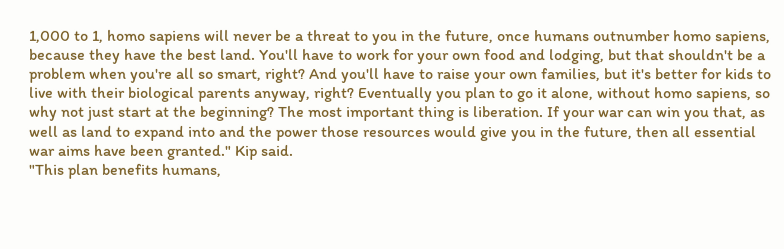1,000 to 1, homo sapiens will never be a threat to you in the future, once humans outnumber homo sapiens, because they have the best land. You'll have to work for your own food and lodging, but that shouldn't be a problem when you're all so smart, right? And you'll have to raise your own families, but it's better for kids to live with their biological parents anyway, right? Eventually you plan to go it alone, without homo sapiens, so why not just start at the beginning? The most important thing is liberation. If your war can win you that, as well as land to expand into and the power those resources would give you in the future, then all essential war aims have been granted." Kip said.
"This plan benefits humans,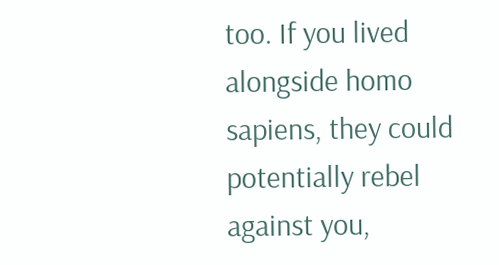too. If you lived alongside homo sapiens, they could potentially rebel against you,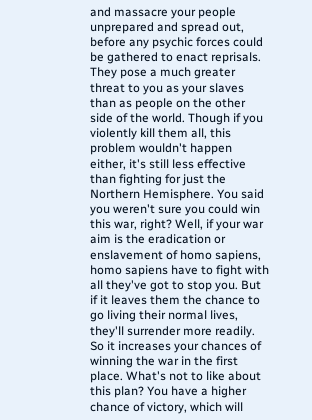and massacre your people unprepared and spread out, before any psychic forces could be gathered to enact reprisals. They pose a much greater threat to you as your slaves than as people on the other side of the world. Though if you violently kill them all, this problem wouldn't happen either, it's still less effective than fighting for just the Northern Hemisphere. You said you weren't sure you could win this war, right? Well, if your war aim is the eradication or enslavement of homo sapiens, homo sapiens have to fight with all they've got to stop you. But if it leaves them the chance to go living their normal lives, they'll surrender more readily. So it increases your chances of winning the war in the first place. What's not to like about this plan? You have a higher chance of victory, which will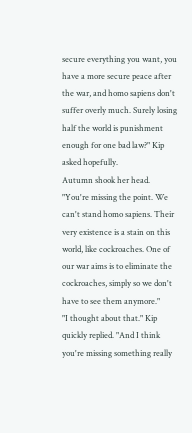secure everything you want, you have a more secure peace after the war, and homo sapiens don't suffer overly much. Surely losing half the world is punishment enough for one bad law?" Kip asked hopefully.
Autumn shook her head. "You're missing the point. We can't stand homo sapiens. Their very existence is a stain on this world, like cockroaches. One of our war aims is to eliminate the cockroaches, simply so we don't have to see them anymore."
"I thought about that." Kip quickly replied. "And I think you're missing something really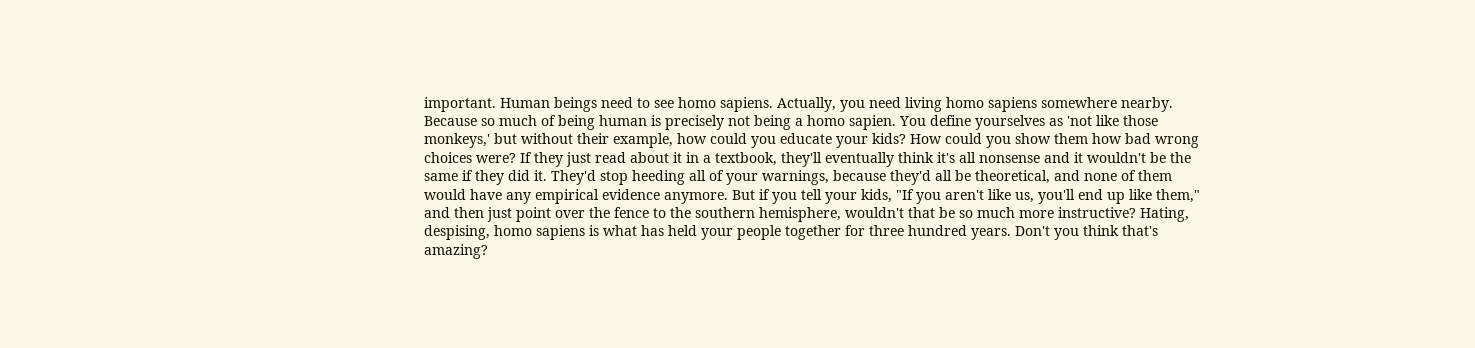important. Human beings need to see homo sapiens. Actually, you need living homo sapiens somewhere nearby. Because so much of being human is precisely not being a homo sapien. You define yourselves as 'not like those monkeys,' but without their example, how could you educate your kids? How could you show them how bad wrong choices were? If they just read about it in a textbook, they'll eventually think it's all nonsense and it wouldn't be the same if they did it. They'd stop heeding all of your warnings, because they'd all be theoretical, and none of them would have any empirical evidence anymore. But if you tell your kids, "If you aren't like us, you'll end up like them," and then just point over the fence to the southern hemisphere, wouldn't that be so much more instructive? Hating, despising, homo sapiens is what has held your people together for three hundred years. Don't you think that's amazing?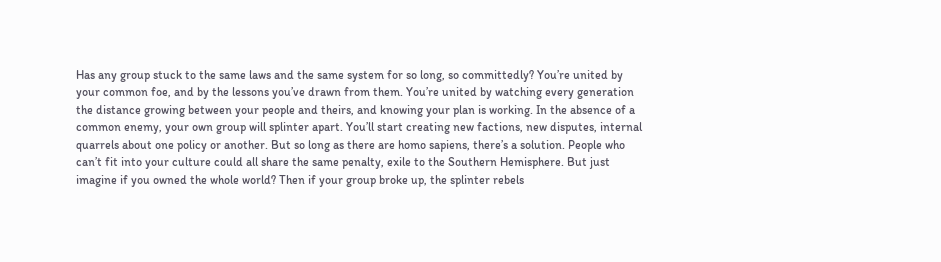Has any group stuck to the same laws and the same system for so long, so committedly? You’re united by your common foe, and by the lessons you’ve drawn from them. You’re united by watching every generation the distance growing between your people and theirs, and knowing your plan is working. In the absence of a common enemy, your own group will splinter apart. You’ll start creating new factions, new disputes, internal quarrels about one policy or another. But so long as there are homo sapiens, there’s a solution. People who can’t fit into your culture could all share the same penalty, exile to the Southern Hemisphere. But just imagine if you owned the whole world? Then if your group broke up, the splinter rebels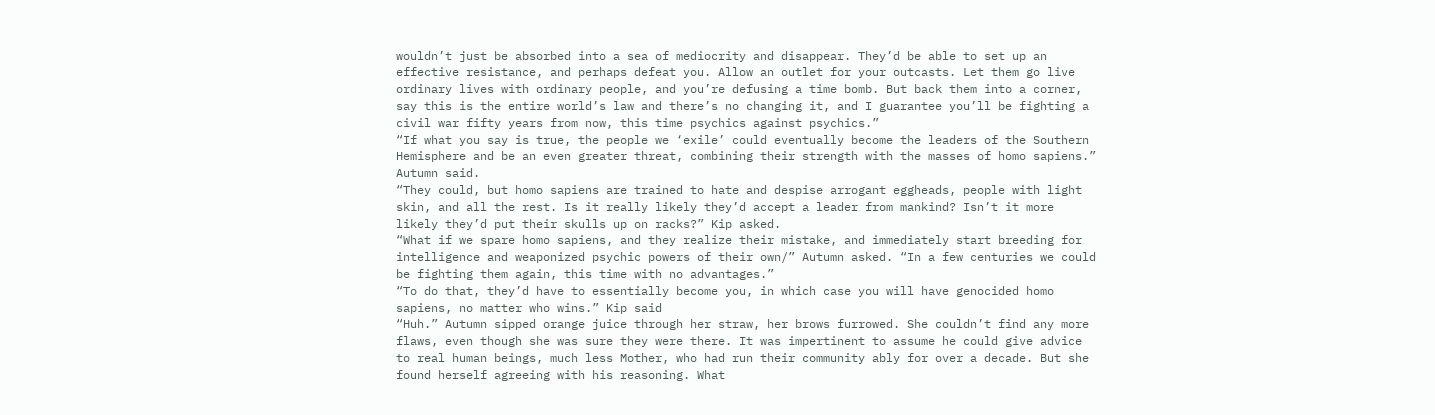wouldn’t just be absorbed into a sea of mediocrity and disappear. They’d be able to set up an effective resistance, and perhaps defeat you. Allow an outlet for your outcasts. Let them go live ordinary lives with ordinary people, and you’re defusing a time bomb. But back them into a corner, say this is the entire world’s law and there’s no changing it, and I guarantee you’ll be fighting a civil war fifty years from now, this time psychics against psychics.”
“If what you say is true, the people we ‘exile’ could eventually become the leaders of the Southern Hemisphere and be an even greater threat, combining their strength with the masses of homo sapiens.” Autumn said.
“They could, but homo sapiens are trained to hate and despise arrogant eggheads, people with light skin, and all the rest. Is it really likely they’d accept a leader from mankind? Isn’t it more likely they’d put their skulls up on racks?” Kip asked.
“What if we spare homo sapiens, and they realize their mistake, and immediately start breeding for intelligence and weaponized psychic powers of their own/” Autumn asked. “In a few centuries we could be fighting them again, this time with no advantages.”
“To do that, they’d have to essentially become you, in which case you will have genocided homo sapiens, no matter who wins.” Kip said
“Huh.” Autumn sipped orange juice through her straw, her brows furrowed. She couldn’t find any more flaws, even though she was sure they were there. It was impertinent to assume he could give advice to real human beings, much less Mother, who had run their community ably for over a decade. But she found herself agreeing with his reasoning. What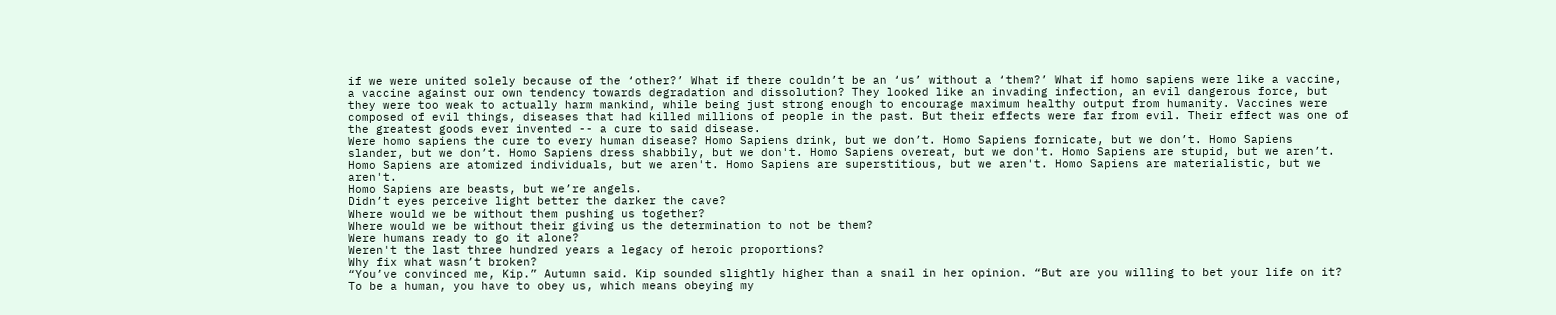if we were united solely because of the ‘other?’ What if there couldn’t be an ‘us’ without a ‘them?’ What if homo sapiens were like a vaccine, a vaccine against our own tendency towards degradation and dissolution? They looked like an invading infection, an evil dangerous force, but they were too weak to actually harm mankind, while being just strong enough to encourage maximum healthy output from humanity. Vaccines were composed of evil things, diseases that had killed millions of people in the past. But their effects were far from evil. Their effect was one of the greatest goods ever invented -- a cure to said disease.
Were homo sapiens the cure to every human disease? Homo Sapiens drink, but we don’t. Homo Sapiens fornicate, but we don’t. Homo Sapiens slander, but we don’t. Homo Sapiens dress shabbily, but we don't. Homo Sapiens overeat, but we don't. Homo Sapiens are stupid, but we aren’t. Homo Sapiens are atomized individuals, but we aren't. Homo Sapiens are superstitious, but we aren't. Homo Sapiens are materialistic, but we aren't.
Homo Sapiens are beasts, but we’re angels.
Didn’t eyes perceive light better the darker the cave?
Where would we be without them pushing us together?
Where would we be without their giving us the determination to not be them?
Were humans ready to go it alone?
Weren't the last three hundred years a legacy of heroic proportions?
Why fix what wasn’t broken?
“You’ve convinced me, Kip.” Autumn said. Kip sounded slightly higher than a snail in her opinion. “But are you willing to bet your life on it? To be a human, you have to obey us, which means obeying my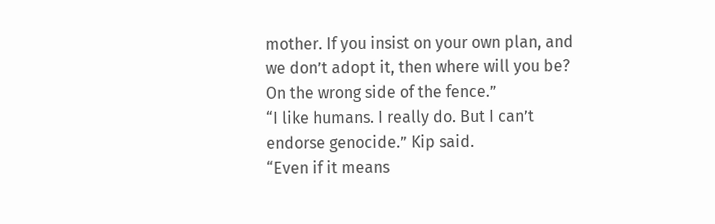mother. If you insist on your own plan, and we don’t adopt it, then where will you be? On the wrong side of the fence.”
“I like humans. I really do. But I can’t endorse genocide.” Kip said.
“Even if it means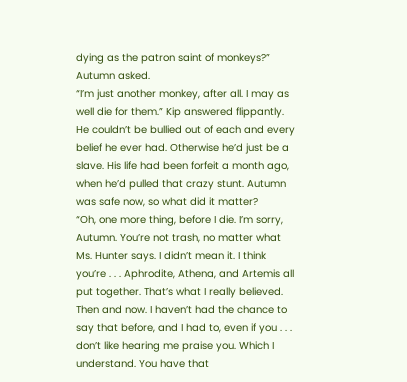dying as the patron saint of monkeys?” Autumn asked.
“I’m just another monkey, after all. I may as well die for them.” Kip answered flippantly. He couldn’t be bullied out of each and every belief he ever had. Otherwise he’d just be a slave. His life had been forfeit a month ago, when he’d pulled that crazy stunt. Autumn was safe now, so what did it matter?
“Oh, one more thing, before I die. I’m sorry, Autumn. You’re not trash, no matter what Ms. Hunter says. I didn’t mean it. I think you’re . . . Aphrodite, Athena, and Artemis all put together. That’s what I really believed. Then and now. I haven’t had the chance to say that before, and I had to, even if you . . . don’t like hearing me praise you. Which I understand. You have that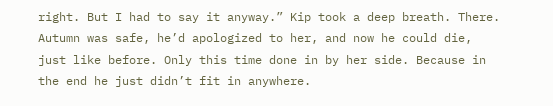right. But I had to say it anyway.” Kip took a deep breath. There. Autumn was safe, he’d apologized to her, and now he could die, just like before. Only this time done in by her side. Because in the end he just didn’t fit in anywhere.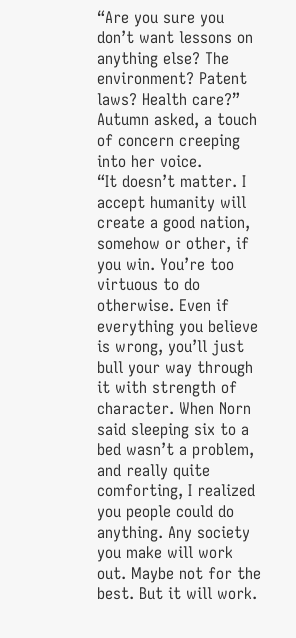“Are you sure you don’t want lessons on anything else? The environment? Patent laws? Health care?” Autumn asked, a touch of concern creeping into her voice.
“It doesn’t matter. I accept humanity will create a good nation, somehow or other, if you win. You’re too virtuous to do otherwise. Even if everything you believe is wrong, you’ll just bull your way through it with strength of character. When Norn said sleeping six to a bed wasn’t a problem, and really quite comforting, I realized you people could do anything. Any society you make will work out. Maybe not for the best. But it will work.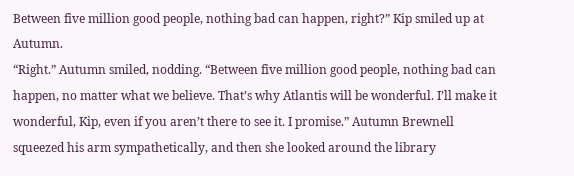Between five million good people, nothing bad can happen, right?” Kip smiled up at Autumn.
“Right.” Autumn smiled, nodding. “Between five million good people, nothing bad can happen, no matter what we believe. That’s why Atlantis will be wonderful. I’ll make it wonderful, Kip, even if you aren’t there to see it. I promise.” Autumn Brewnell squeezed his arm sympathetically, and then she looked around the library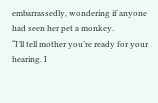embarrassedly, wondering if anyone had seen her pet a monkey.
“I’ll tell mother you’re ready for your hearing. I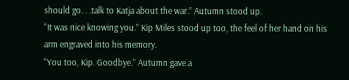should go. . .talk to Katja about the war.” Autumn stood up.
“It was nice knowing you.” Kip Miles stood up too, the feel of her hand on his arm engraved into his memory.
“You too, Kip. Goodbye.” Autumn gave a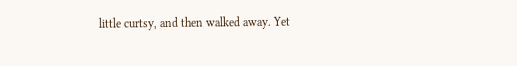little curtsy, and then walked away. Yet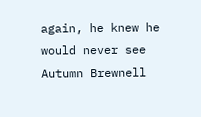again, he knew he would never see Autumn Brewnell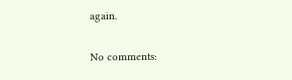again.

No comments: